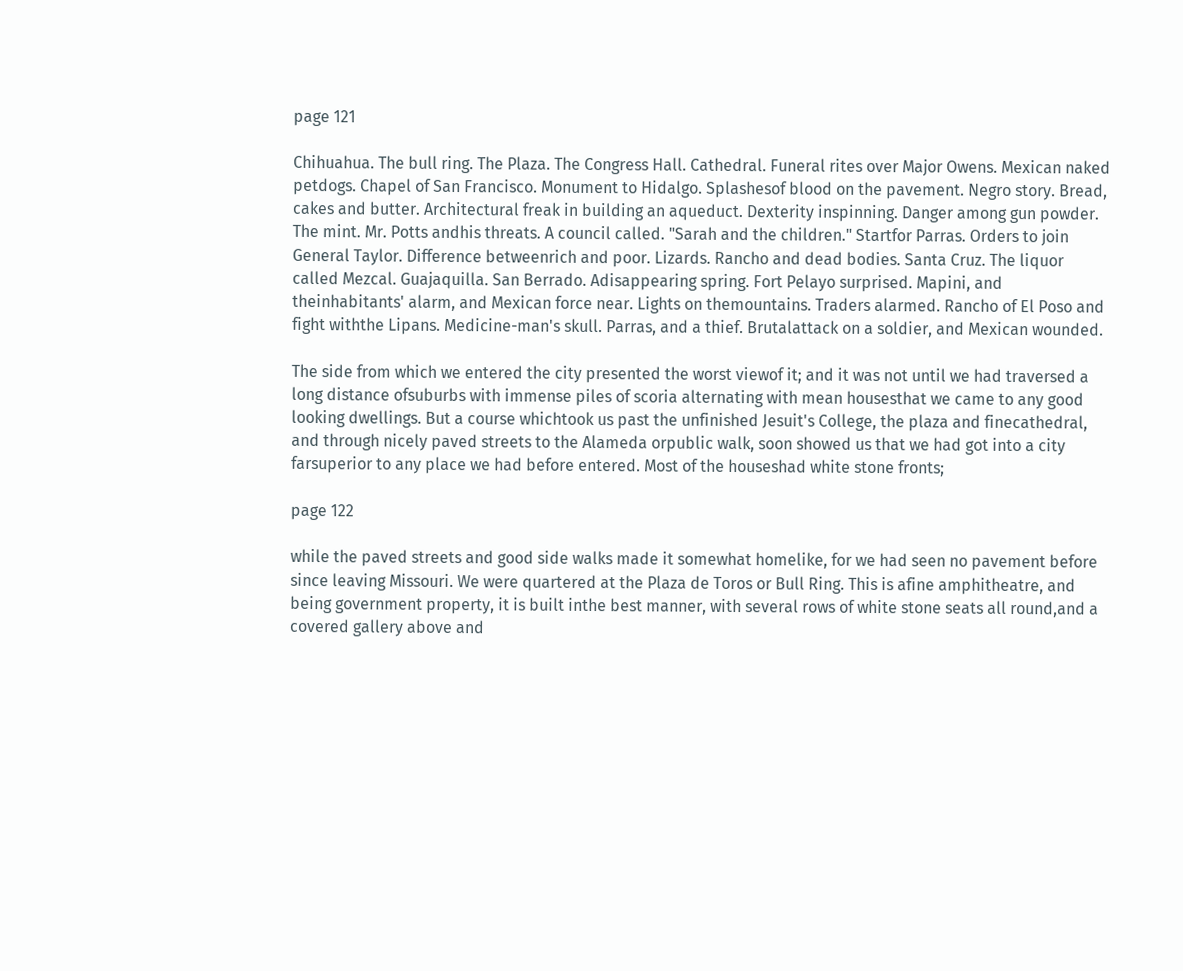page 121

Chihuahua. The bull ring. The Plaza. The Congress Hall. Cathedral. Funeral rites over Major Owens. Mexican naked petdogs. Chapel of San Francisco. Monument to Hidalgo. Splashesof blood on the pavement. Negro story. Bread, cakes and butter. Architectural freak in building an aqueduct. Dexterity inspinning. Danger among gun powder. The mint. Mr. Potts andhis threats. A council called. "Sarah and the children." Startfor Parras. Orders to join General Taylor. Difference betweenrich and poor. Lizards. Rancho and dead bodies. Santa Cruz. The liquor called Mezcal. Guajaquilla. San Berrado. Adisappearing spring. Fort Pelayo surprised. Mapini, and theinhabitants' alarm, and Mexican force near. Lights on themountains. Traders alarmed. Rancho of El Poso and fight withthe Lipans. Medicine-man's skull. Parras, and a thief. Brutalattack on a soldier, and Mexican wounded.

The side from which we entered the city presented the worst viewof it; and it was not until we had traversed a long distance ofsuburbs with immense piles of scoria alternating with mean housesthat we came to any good looking dwellings. But a course whichtook us past the unfinished Jesuit's College, the plaza and finecathedral, and through nicely paved streets to the Alameda orpublic walk, soon showed us that we had got into a city farsuperior to any place we had before entered. Most of the houseshad white stone fronts;

page 122

while the paved streets and good side walks made it somewhat homelike, for we had seen no pavement before since leaving Missouri. We were quartered at the Plaza de Toros or Bull Ring. This is afine amphitheatre, and being government property, it is built inthe best manner, with several rows of white stone seats all round,and a covered gallery above and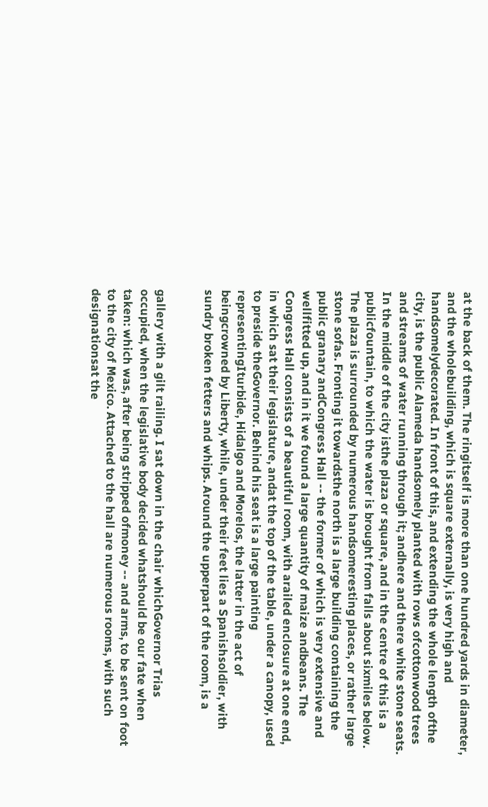at the back of them. The ringitself is more than one hundred yards in diameter, and the wholebuilding, which is square externally, is very high and handsomelydecorated. In front of this, and extending the whole length ofthe city, is the public Alameda handsomely planted with rows ofcottonwood trees and streams of water running through it; andhere and there white stone seats. In the middle of the city isthe plaza or square, and in the centre of this is a publicfountain, to which the water is brought from falls about sixmiles below. The plaza is surrounded by numerous handsomeresting places, or rather large stone sofas. Fronting it towardsthe north is a large building containing the public granary andCongress Hall -- the former of which is very extensive and wellfitted up, and in it we found a large quantity of maize andbeans. The Congress Hall consists of a beautiful room, with arailed enclosure at one end, in which sat their legislature, andat the top of the table, under a canopy, used to preside theGovernor. Behind his seat is a large painting representingIturbide, Hidalgo and Morelos, the latter in the act of beingcrowned by Liberty, while, under their feet lies a Spanishsoldier, with sundry broken fetters and whips. Around the upperpart of the room, is a


gallery with a gilt railing. I sat down in the chair whichGovernor Trias occupied, when the legislative body decided whatshould be our fate when taken: which was, after being stripped ofmoney -- and arms, to be sent on foot to the city of Mexico. Attached to the hall are numerous rooms, with such designationsat the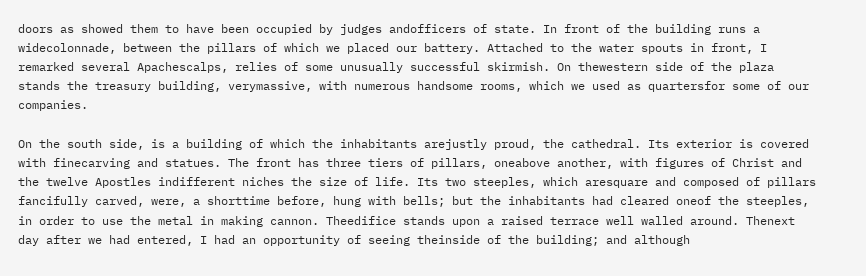doors as showed them to have been occupied by judges andofficers of state. In front of the building runs a widecolonnade, between the pillars of which we placed our battery. Attached to the water spouts in front, I remarked several Apachescalps, relies of some unusually successful skirmish. On thewestern side of the plaza stands the treasury building, verymassive, with numerous handsome rooms, which we used as quartersfor some of our companies.

On the south side, is a building of which the inhabitants arejustly proud, the cathedral. Its exterior is covered with finecarving and statues. The front has three tiers of pillars, oneabove another, with figures of Christ and the twelve Apostles indifferent niches the size of life. Its two steeples, which aresquare and composed of pillars fancifully carved, were, a shorttime before, hung with bells; but the inhabitants had cleared oneof the steeples, in order to use the metal in making cannon. Theedifice stands upon a raised terrace well walled around. Thenext day after we had entered, I had an opportunity of seeing theinside of the building; and although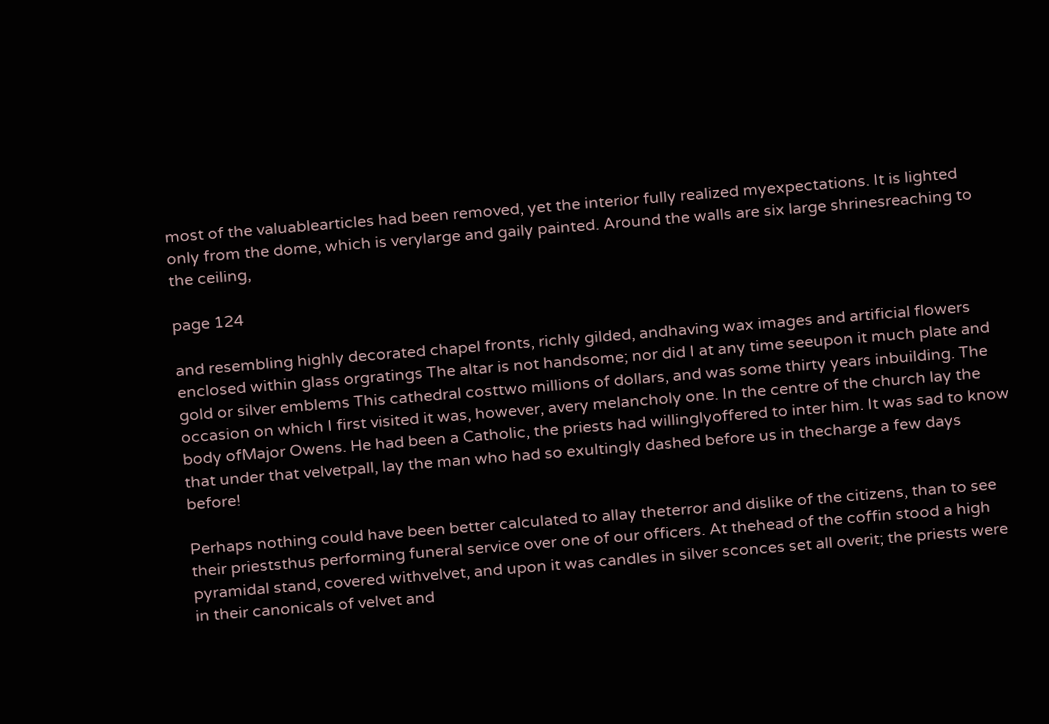most of the valuablearticles had been removed, yet the interior fully realized myexpectations. It is lighted only from the dome, which is verylarge and gaily painted. Around the walls are six large shrinesreaching to the ceiling,

page 124

and resembling highly decorated chapel fronts, richly gilded, andhaving wax images and artificial flowers enclosed within glass orgratings The altar is not handsome; nor did I at any time seeupon it much plate and gold or silver emblems This cathedral costtwo millions of dollars, and was some thirty years inbuilding. The occasion on which I first visited it was, however, avery melancholy one. In the centre of the church lay the body ofMajor Owens. He had been a Catholic, the priests had willinglyoffered to inter him. It was sad to know that under that velvetpall, lay the man who had so exultingly dashed before us in thecharge a few days before!

Perhaps nothing could have been better calculated to allay theterror and dislike of the citizens, than to see their prieststhus performing funeral service over one of our officers. At thehead of the coffin stood a high pyramidal stand, covered withvelvet, and upon it was candles in silver sconces set all overit; the priests were in their canonicals of velvet and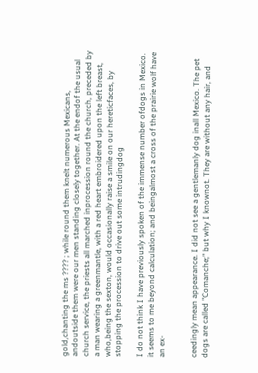gold,chanting the ms ???? ; while round them knelt numerous Mexicans, andoutside them were our men standing closely together. At the endof the usual church service, the priests all marched inprocession round the church, preceded by a man wearing a greenmantle, with a red heart embroidered upon the left breast, who,being the sexton, would occasionally raise a smile on our hereticfaces, by stopping the procession to drive out some intrudingdog

I do not think I have previously spoken of the immense number ofdogs in Mexico. it seems to me beyond calculation; and beingalmost a cross of the prairie wolf have an ex-


ceedingly mean appearance. I did not see a gentlemanly dog inall Mexico. The pet dogs are called "Comanche;" but why I knownot. They are without any hair, and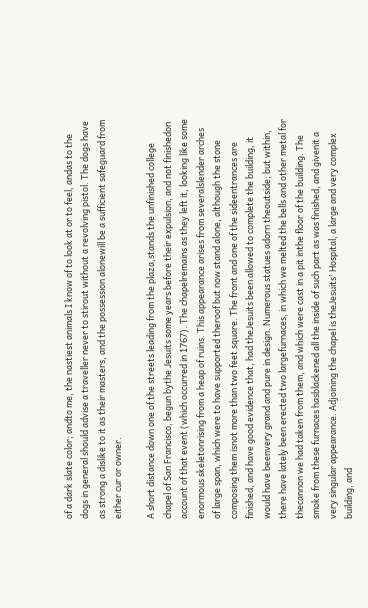of a dark slate color; andto me, the nastiest animals I know of to look at or to feel, andas to the dogs in general should advise a traveller never to stirout without a revolving pistol. The dogs have as strong a dislike to it as their masters, and the possession alonewill be a sufficient safeguard from either cur or owner.

A short distance down one of the streets leading from the plaza,stands the unfinished college chapel of San Francisco, begun bythe Jesuits some years before their expulsion, and not finishedon account of that event (which occurred in 1767). The chapelremains as they left it, looking like some enormous skeletonrising from a heap of ruins. This appearance arises from severalslender arches of large span, which were to have supported theroof but now stand alone, although the stone composing them isnot more than two feet square. The front and one of the sideentrances are finished, and have good evidence that, had theJesuits been allowed to complete the building, it would have beenvery grand and pure in design. Numerous statues adorn theoutside; but within, there have lately been erected two largefurnaces, in which we melted the bells and other metal for thecannon we had taken from them, and which were cast in a pit inthe floor of the building. The smoke from these furnaces hasblackened all the inside of such part as was finished, and givenit a very singular appearance. Adjoining the chapel is theJesuits' Hospital, a large and very complex building, and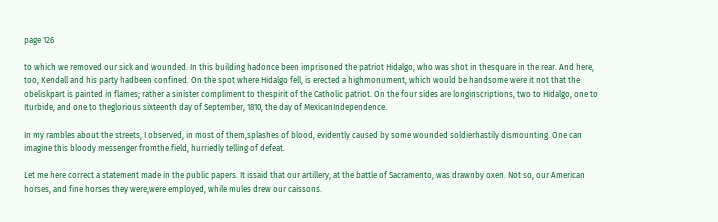page 126

to which we removed our sick and wounded. In this building hadonce been imprisoned the patriot Hidalgo, who was shot in thesquare in the rear. And here, too, Kendall and his party hadbeen confined. On the spot where Hidalgo fell, is erected a highmonument, which would be handsome were it not that the obeliskpart is painted in flames; rather a sinister compliment to thespirit of the Catholic patriot. On the four sides are longinscriptions, two to Hidalgo, one to Iturbide, and one to theglorious sixteenth day of September, 1810, the day of MexicanIndependence.

In my rambles about the streets, I observed, in most of them,splashes of blood, evidently caused by some wounded soldierhastily dismounting. One can imagine this bloody messenger fromthe field, hurriedly telling of defeat.

Let me here correct a statement made in the public papers. It issaid that our artillery, at the battle of Sacramento, was drawnby oxen. Not so, our American horses, and fine horses they were,were employed, while mules drew our caissons.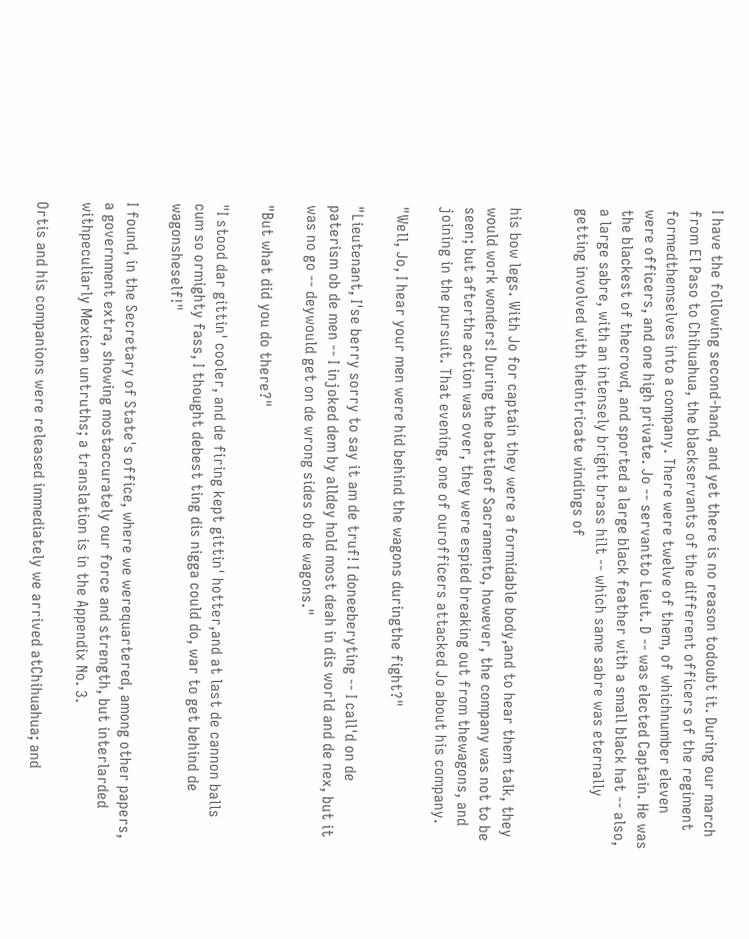I have the following second-hand, and yet there is no reason todoubt it. During our march from El Paso to Chihuahua, the blackservants of the different officers of the regiment formedthemselves into a company. There were twelve of them, of whichnumber eleven were officers, and one high private. Jo -- servantto Lieut. D -- was elected Captain. He was the blackest of thecrowd, and sported a large black feather with a small black hat -- also, a large sabre, with an intensely bright brass hilt -- which same sabre was eternally getting involved with theintricate windings of


his bow legs. With Jo for captain they were a formidable body,and to hear them talk, they would work wonders! During the battleof Sacramento, however, the company was not to be seen; but afterthe action was over, they were espied breaking out from thewagons, and joining in the pursuit. That evening, one of ourofficers attacked Jo about his company.

"Well, Jo, I hear your men were hid behind the wagons duringthe fight?"

"Lieutenant, I'se berry sorry to say it am de truf! I doneeberyting -- I call'd on de paterism ob de men -- I injoked dem by alldey hold most deah in dis world and de nex, but it was no go -- deywould get on de wrong sides ob de wagons."

"But what did you do there?"

"I stood dar gittin' cooler, and de firing kept gittin' hotter,and at last de cannon balls cum so ormighty fass, I thought debest ting dis nigga could do, war to get behind de wagonsheself!"

I found, in the Secretary of State's office, where we werequartered, among other papers, a government extra, showing mostaccurately our force and strength, but interlarded withpeculiarly Mexican untruths; a translation is in the Appendix No. 3.

Ortis and his companions were released immediately we arrived atChihuahua; and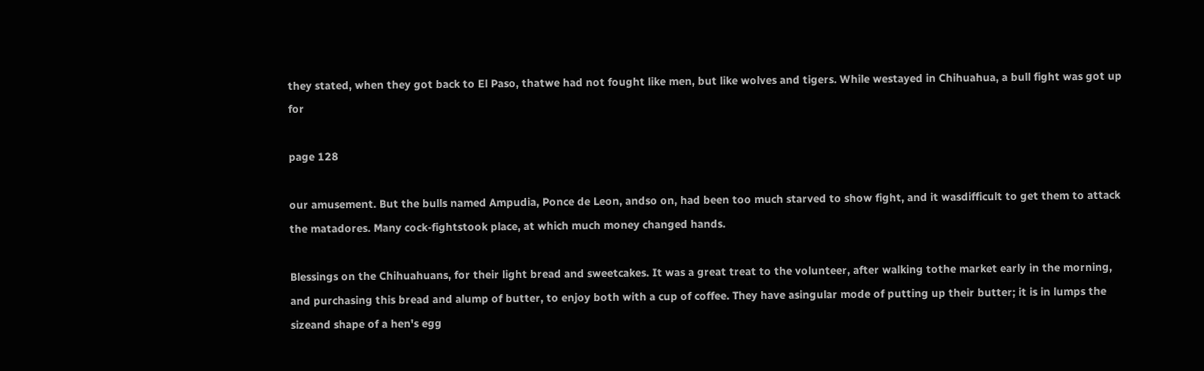they stated, when they got back to El Paso, thatwe had not fought like men, but like wolves and tigers. While westayed in Chihuahua, a bull fight was got up for

page 128

our amusement. But the bulls named Ampudia, Ponce de Leon, andso on, had been too much starved to show fight, and it wasdifficult to get them to attack the matadores. Many cock-fightstook place, at which much money changed hands.

Blessings on the Chihuahuans, for their light bread and sweetcakes. It was a great treat to the volunteer, after walking tothe market early in the morning, and purchasing this bread and alump of butter, to enjoy both with a cup of coffee. They have asingular mode of putting up their butter; it is in lumps the sizeand shape of a hen's egg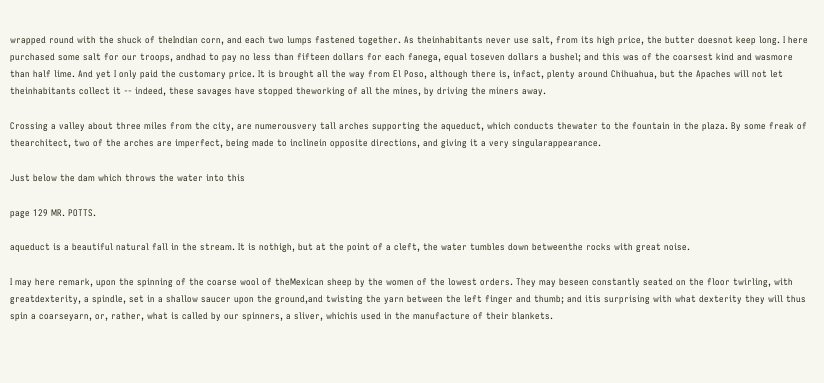wrapped round with the shuck of theIndian corn, and each two lumps fastened together. As theinhabitants never use salt, from its high price, the butter doesnot keep long. I here purchased some salt for our troops, andhad to pay no less than fifteen dollars for each fanega, equal toseven dollars a bushel; and this was of the coarsest kind and wasmore than half lime. And yet I only paid the customary price. It is brought all the way from El Poso, although there is, infact, plenty around Chihuahua, but the Apaches will not let theinhabitants collect it -- indeed, these savages have stopped theworking of all the mines, by driving the miners away.

Crossing a valley about three miles from the city, are numerousvery tall arches supporting the aqueduct, which conducts thewater to the fountain in the plaza. By some freak of thearchitect, two of the arches are imperfect, being made to inclinein opposite directions, and giving it a very singularappearance.

Just below the dam which throws the water into this

page 129 MR. POTTS.

aqueduct is a beautiful natural fall in the stream. It is nothigh, but at the point of a cleft, the water tumbles down betweenthe rocks with great noise.

I may here remark, upon the spinning of the coarse wool of theMexican sheep by the women of the lowest orders. They may beseen constantly seated on the floor twirling, with greatdexterity, a spindle, set in a shallow saucer upon the ground,and twisting the yarn between the left finger and thumb; and itis surprising with what dexterity they will thus spin a coarseyarn, or, rather, what is called by our spinners, a sliver, whichis used in the manufacture of their blankets.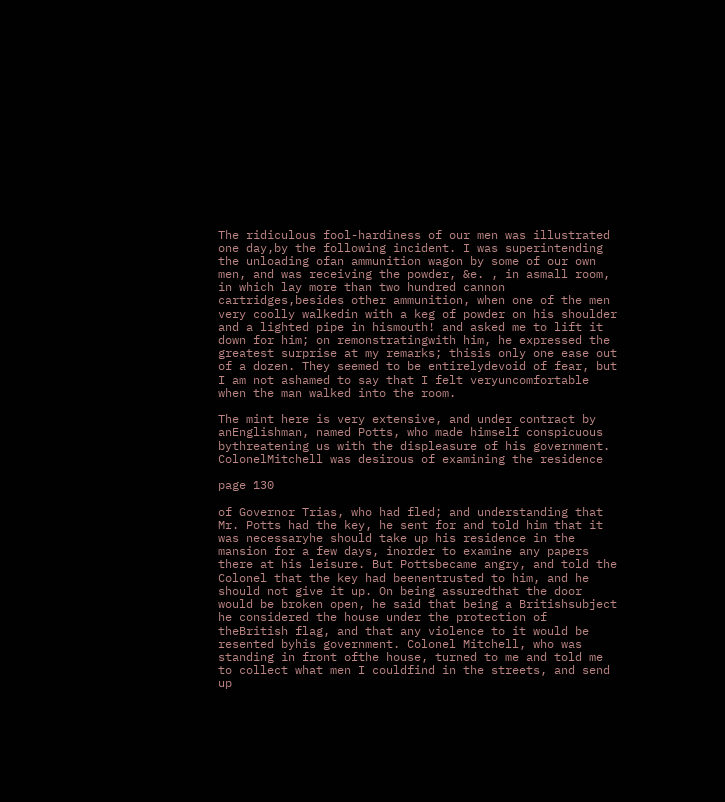The ridiculous fool-hardiness of our men was illustrated one day,by the following incident. I was superintending the unloading ofan ammunition wagon by some of our own men, and was receiving the powder, &e. , in asmall room, in which lay more than two hundred cannon cartridges,besides other ammunition, when one of the men very coolly walkedin with a keg of powder on his shoulder and a lighted pipe in hismouth! and asked me to lift it down for him; on remonstratingwith him, he expressed the greatest surprise at my remarks; thisis only one ease out of a dozen. They seemed to be entirelydevoid of fear, but I am not ashamed to say that I felt veryuncomfortable when the man walked into the room.

The mint here is very extensive, and under contract by anEnglishman, named Potts, who made himself conspicuous bythreatening us with the displeasure of his government. ColonelMitchell was desirous of examining the residence

page 130

of Governor Trias, who had fled; and understanding that Mr. Potts had the key, he sent for and told him that it was necessaryhe should take up his residence in the mansion for a few days, inorder to examine any papers there at his leisure. But Pottsbecame angry, and told the Colonel that the key had beenentrusted to him, and he should not give it up. On being assuredthat the door would be broken open, he said that being a Britishsubject he considered the house under the protection of theBritish flag, and that any violence to it would be resented byhis government. Colonel Mitchell, who was standing in front ofthe house, turned to me and told me to collect what men I couldfind in the streets, and send up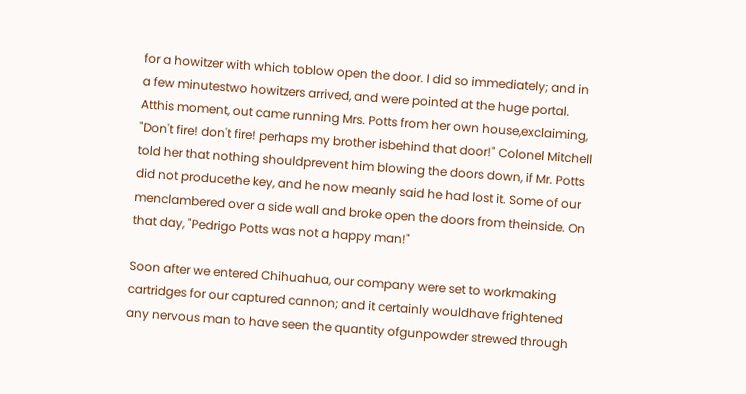for a howitzer with which toblow open the door. I did so immediately; and in a few minutestwo howitzers arrived, and were pointed at the huge portal. Atthis moment, out came running Mrs. Potts from her own house,exclaiming, "Don't fire! don't fire! perhaps my brother isbehind that door!" Colonel Mitchell told her that nothing shouldprevent him blowing the doors down, if Mr. Potts did not producethe key, and he now meanly said he had lost it. Some of our menclambered over a side wall and broke open the doors from theinside. On that day, "Pedrigo Potts was not a happy man!"

Soon after we entered Chihuahua, our company were set to workmaking cartridges for our captured cannon; and it certainly wouldhave frightened any nervous man to have seen the quantity ofgunpowder strewed through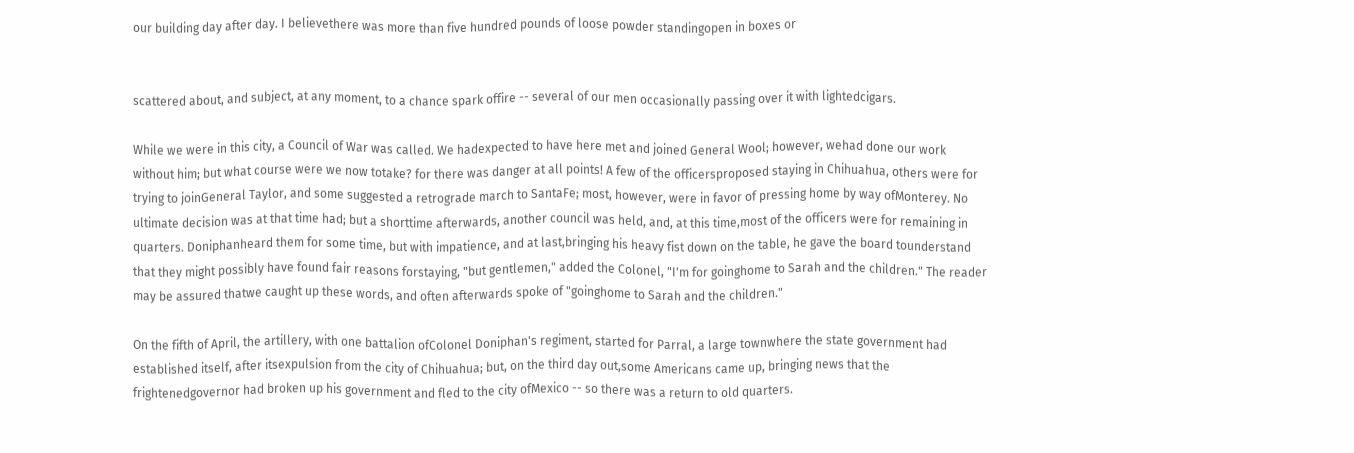our building day after day. I believethere was more than five hundred pounds of loose powder standingopen in boxes or


scattered about, and subject, at any moment, to a chance spark offire -- several of our men occasionally passing over it with lightedcigars.

While we were in this city, a Council of War was called. We hadexpected to have here met and joined General Wool; however, wehad done our work without him; but what course were we now totake? for there was danger at all points! A few of the officersproposed staying in Chihuahua, others were for trying to joinGeneral Taylor, and some suggested a retrograde march to SantaFe; most, however, were in favor of pressing home by way ofMonterey. No ultimate decision was at that time had; but a shorttime afterwards, another council was held, and, at this time,most of the officers were for remaining in quarters. Doniphanheard them for some time, but with impatience, and at last,bringing his heavy fist down on the table, he gave the board tounderstand that they might possibly have found fair reasons forstaying, "but gentlemen," added the Colonel, "I'm for goinghome to Sarah and the children." The reader may be assured thatwe caught up these words, and often afterwards spoke of "goinghome to Sarah and the children."

On the fifth of April, the artillery, with one battalion ofColonel Doniphan's regiment, started for Parral, a large townwhere the state government had established itself, after itsexpulsion from the city of Chihuahua; but, on the third day out,some Americans came up, bringing news that the frightenedgovernor had broken up his government and fled to the city ofMexico -- so there was a return to old quarters.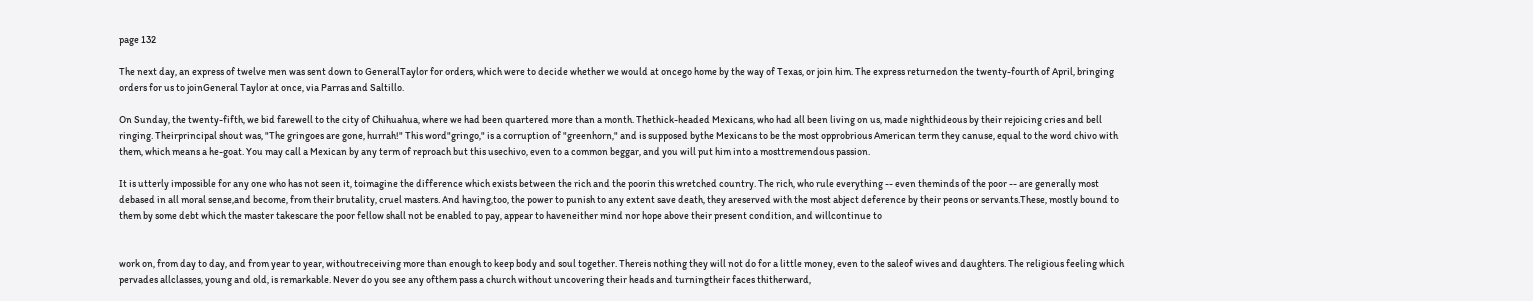page 132

The next day, an express of twelve men was sent down to GeneralTaylor for orders, which were to decide whether we would at oncego home by the way of Texas, or join him. The express returnedon the twenty-fourth of April, bringing orders for us to joinGeneral Taylor at once, via Parras and Saltillo.

On Sunday, the twenty-fifth, we bid farewell to the city of Chihuahua, where we had been quartered more than a month. Thethick-headed Mexicans, who had all been living on us, made nighthideous by their rejoicing cries and bell ringing. Theirprincipal shout was, "The gringoes are gone, hurrah!" This word"gringo," is a corruption of "greenhorn," and is supposed bythe Mexicans to be the most opprobrious American term they canuse, equal to the word chivo with them, which means a he-goat. You may call a Mexican by any term of reproach but this usechivo, even to a common beggar, and you will put him into a mosttremendous passion.

It is utterly impossible for any one who has not seen it, toimagine the difference which exists between the rich and the poorin this wretched country. The rich, who rule everything -- even theminds of the poor -- are generally most debased in all moral sense,and become, from their brutality, cruel masters. And having,too, the power to punish to any extent save death, they areserved with the most abject deference by their peons or servants.These, mostly bound to them by some debt which the master takescare the poor fellow shall not be enabled to pay, appear to haveneither mind nor hope above their present condition, and willcontinue to


work on, from day to day, and from year to year, withoutreceiving more than enough to keep body and soul together. Thereis nothing they will not do for a little money, even to the saleof wives and daughters. The religious feeling which pervades allclasses, young and old, is remarkable. Never do you see any ofthem pass a church without uncovering their heads and turningtheir faces thitherward,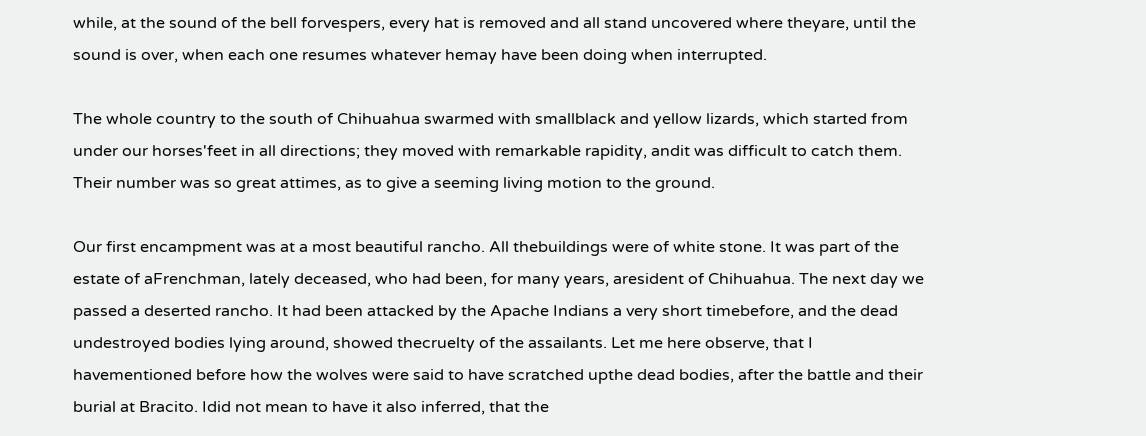while, at the sound of the bell forvespers, every hat is removed and all stand uncovered where theyare, until the sound is over, when each one resumes whatever hemay have been doing when interrupted.

The whole country to the south of Chihuahua swarmed with smallblack and yellow lizards, which started from under our horses'feet in all directions; they moved with remarkable rapidity, andit was difficult to catch them. Their number was so great attimes, as to give a seeming living motion to the ground.

Our first encampment was at a most beautiful rancho. All thebuildings were of white stone. It was part of the estate of aFrenchman, lately deceased, who had been, for many years, aresident of Chihuahua. The next day we passed a deserted rancho. It had been attacked by the Apache Indians a very short timebefore, and the dead undestroyed bodies lying around, showed thecruelty of the assailants. Let me here observe, that I havementioned before how the wolves were said to have scratched upthe dead bodies, after the battle and their burial at Bracito. Idid not mean to have it also inferred, that the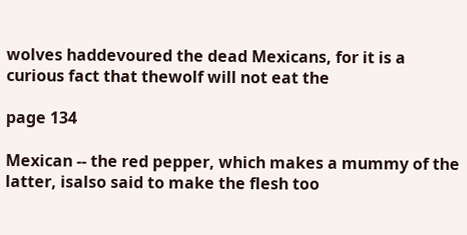wolves haddevoured the dead Mexicans, for it is a curious fact that thewolf will not eat the

page 134

Mexican -- the red pepper, which makes a mummy of the latter, isalso said to make the flesh too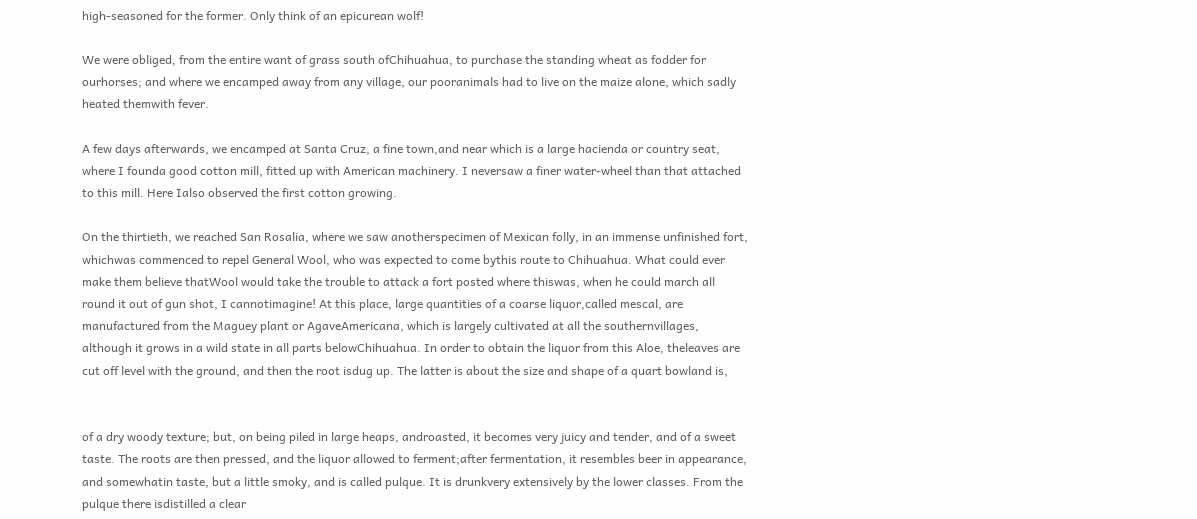high-seasoned for the former. Only think of an epicurean wolf!

We were obliged, from the entire want of grass south ofChihuahua, to purchase the standing wheat as fodder for ourhorses; and where we encamped away from any village, our pooranimals had to live on the maize alone, which sadly heated themwith fever.

A few days afterwards, we encamped at Santa Cruz, a fine town,and near which is a large hacienda or country seat, where I founda good cotton mill, fitted up with American machinery. I neversaw a finer water-wheel than that attached to this mill. Here Ialso observed the first cotton growing.

On the thirtieth, we reached San Rosalia, where we saw anotherspecimen of Mexican folly, in an immense unfinished fort, whichwas commenced to repel General Wool, who was expected to come bythis route to Chihuahua. What could ever make them believe thatWool would take the trouble to attack a fort posted where thiswas, when he could march all round it out of gun shot, I cannotimagine! At this place, large quantities of a coarse liquor,called mescal, are manufactured from the Maguey plant or AgaveAmericana, which is largely cultivated at all the southernvillages, although it grows in a wild state in all parts belowChihuahua. In order to obtain the liquor from this Aloe, theleaves are cut off level with the ground, and then the root isdug up. The latter is about the size and shape of a quart bowland is,


of a dry woody texture; but, on being piled in large heaps, androasted, it becomes very juicy and tender, and of a sweet taste. The roots are then pressed, and the liquor allowed to ferment;after fermentation, it resembles beer in appearance, and somewhatin taste, but a little smoky, and is called pulque. It is drunkvery extensively by the lower classes. From the pulque there isdistilled a clear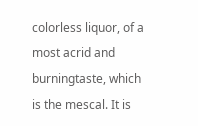colorless liquor, of a most acrid and burningtaste, which is the mescal. It is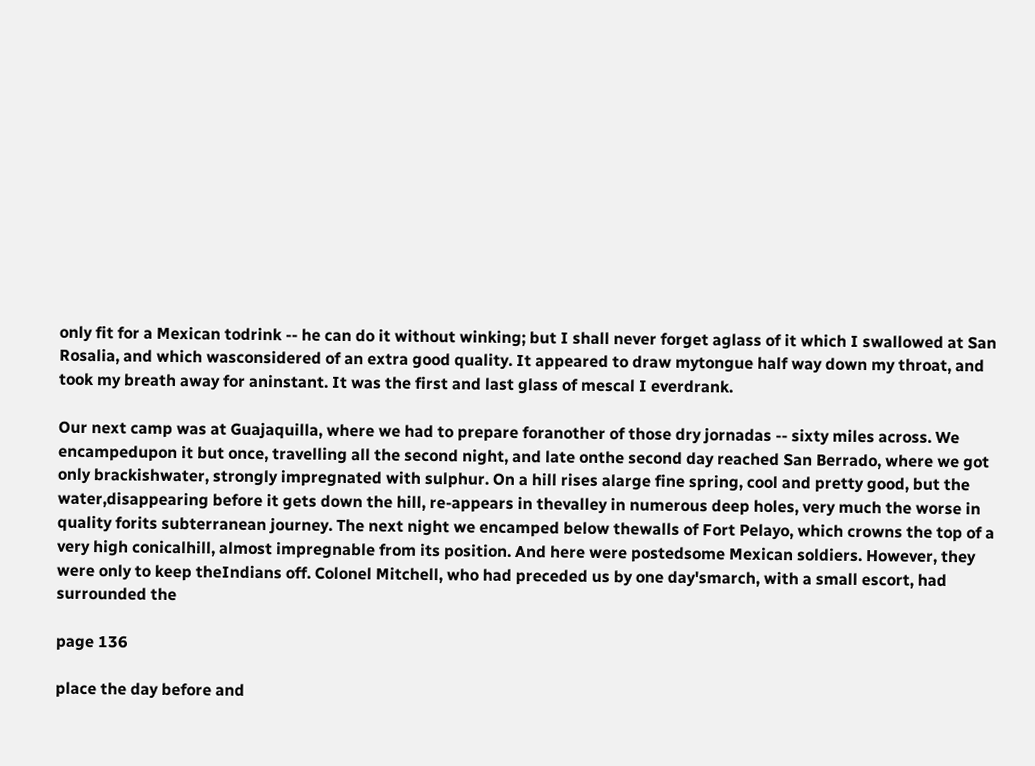only fit for a Mexican todrink -- he can do it without winking; but I shall never forget aglass of it which I swallowed at San Rosalia, and which wasconsidered of an extra good quality. It appeared to draw mytongue half way down my throat, and took my breath away for aninstant. It was the first and last glass of mescal I everdrank.

Our next camp was at Guajaquilla, where we had to prepare foranother of those dry jornadas -- sixty miles across. We encampedupon it but once, travelling all the second night, and late onthe second day reached San Berrado, where we got only brackishwater, strongly impregnated with sulphur. On a hill rises alarge fine spring, cool and pretty good, but the water,disappearing before it gets down the hill, re-appears in thevalley in numerous deep holes, very much the worse in quality forits subterranean journey. The next night we encamped below thewalls of Fort Pelayo, which crowns the top of a very high conicalhill, almost impregnable from its position. And here were postedsome Mexican soldiers. However, they were only to keep theIndians off. Colonel Mitchell, who had preceded us by one day'smarch, with a small escort, had surrounded the

page 136

place the day before and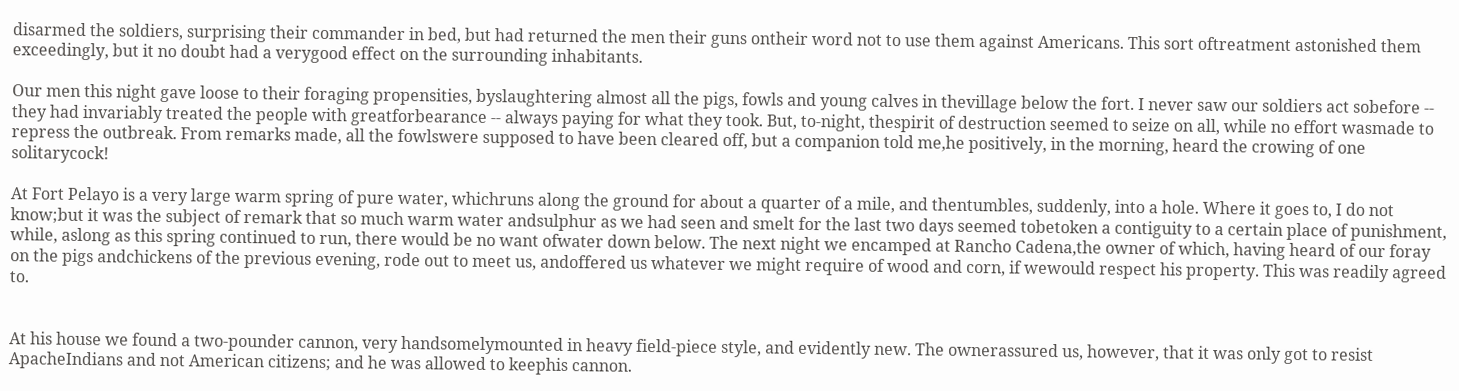disarmed the soldiers, surprising their commander in bed, but had returned the men their guns ontheir word not to use them against Americans. This sort oftreatment astonished them exceedingly, but it no doubt had a verygood effect on the surrounding inhabitants.

Our men this night gave loose to their foraging propensities, byslaughtering almost all the pigs, fowls and young calves in thevillage below the fort. I never saw our soldiers act sobefore -- they had invariably treated the people with greatforbearance -- always paying for what they took. But, to-night, thespirit of destruction seemed to seize on all, while no effort wasmade to repress the outbreak. From remarks made, all the fowlswere supposed to have been cleared off, but a companion told me,he positively, in the morning, heard the crowing of one solitarycock!

At Fort Pelayo is a very large warm spring of pure water, whichruns along the ground for about a quarter of a mile, and thentumbles, suddenly, into a hole. Where it goes to, I do not know;but it was the subject of remark that so much warm water andsulphur as we had seen and smelt for the last two days seemed tobetoken a contiguity to a certain place of punishment, while, aslong as this spring continued to run, there would be no want ofwater down below. The next night we encamped at Rancho Cadena,the owner of which, having heard of our foray on the pigs andchickens of the previous evening, rode out to meet us, andoffered us whatever we might require of wood and corn, if wewould respect his property. This was readily agreed to.


At his house we found a two-pounder cannon, very handsomelymounted in heavy field-piece style, and evidently new. The ownerassured us, however, that it was only got to resist ApacheIndians and not American citizens; and he was allowed to keephis cannon.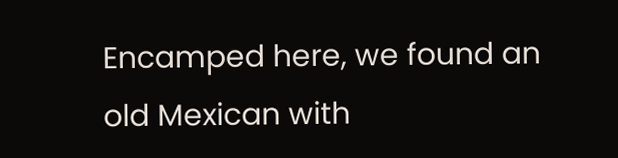Encamped here, we found an old Mexican with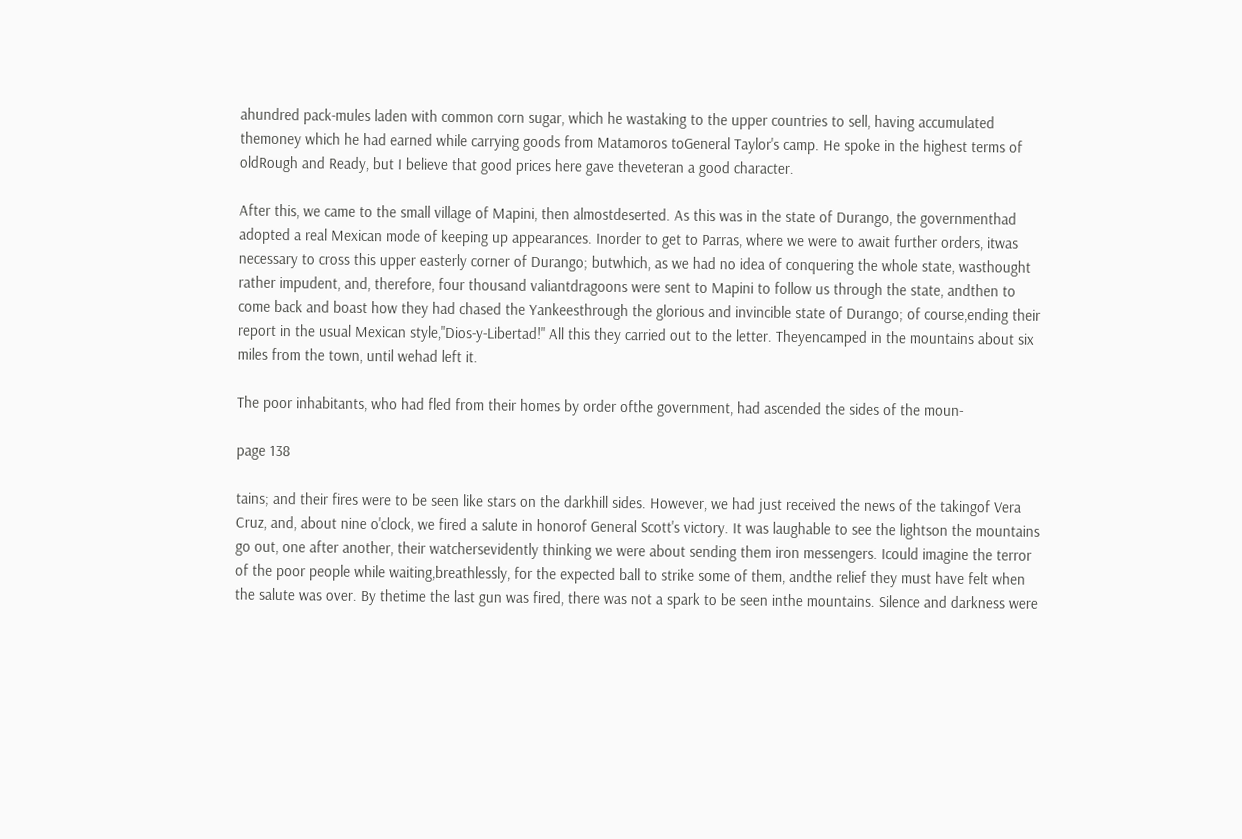ahundred pack-mules laden with common corn sugar, which he wastaking to the upper countries to sell, having accumulated themoney which he had earned while carrying goods from Matamoros toGeneral Taylor's camp. He spoke in the highest terms of oldRough and Ready, but I believe that good prices here gave theveteran a good character.

After this, we came to the small village of Mapini, then almostdeserted. As this was in the state of Durango, the governmenthad adopted a real Mexican mode of keeping up appearances. Inorder to get to Parras, where we were to await further orders, itwas necessary to cross this upper easterly corner of Durango; butwhich, as we had no idea of conquering the whole state, wasthought rather impudent, and, therefore, four thousand valiantdragoons were sent to Mapini to follow us through the state, andthen to come back and boast how they had chased the Yankeesthrough the glorious and invincible state of Durango; of course,ending their report in the usual Mexican style,"Dios-y-Libertad!" All this they carried out to the letter. Theyencamped in the mountains about six miles from the town, until wehad left it.

The poor inhabitants, who had fled from their homes by order ofthe government, had ascended the sides of the moun-

page 138

tains; and their fires were to be seen like stars on the darkhill sides. However, we had just received the news of the takingof Vera Cruz, and, about nine o'clock, we fired a salute in honorof General Scott's victory. It was laughable to see the lightson the mountains go out, one after another, their watchersevidently thinking we were about sending them iron messengers. Icould imagine the terror of the poor people while waiting,breathlessly, for the expected ball to strike some of them, andthe relief they must have felt when the salute was over. By thetime the last gun was fired, there was not a spark to be seen inthe mountains. Silence and darkness were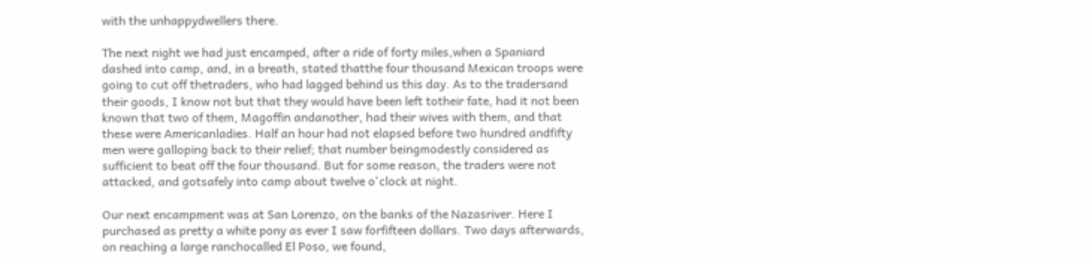with the unhappydwellers there.

The next night we had just encamped, after a ride of forty miles,when a Spaniard dashed into camp, and, in a breath, stated thatthe four thousand Mexican troops were going to cut off thetraders, who had lagged behind us this day. As to the tradersand their goods, I know not but that they would have been left totheir fate, had it not been known that two of them, Magoffin andanother, had their wives with them, and that these were Americanladies. Half an hour had not elapsed before two hundred andfifty men were galloping back to their relief; that number beingmodestly considered as sufficient to beat off the four thousand. But for some reason, the traders were not attacked, and gotsafely into camp about twelve o'clock at night.

Our next encampment was at San Lorenzo, on the banks of the Nazasriver. Here I purchased as pretty a white pony as ever I saw forfifteen dollars. Two days afterwards, on reaching a large ranchocalled El Poso, we found,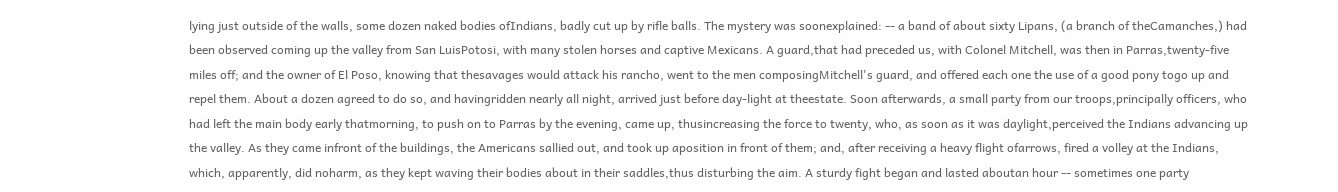lying just outside of the walls, some dozen naked bodies ofIndians, badly cut up by rifle balls. The mystery was soonexplained: -- a band of about sixty Lipans, (a branch of theCamanches,) had been observed coming up the valley from San LuisPotosi, with many stolen horses and captive Mexicans. A guard,that had preceded us, with Colonel Mitchell, was then in Parras,twenty-five miles off; and the owner of El Poso, knowing that thesavages would attack his rancho, went to the men composingMitchell's guard, and offered each one the use of a good pony togo up and repel them. About a dozen agreed to do so, and havingridden nearly all night, arrived just before day-light at theestate. Soon afterwards, a small party from our troops,principally officers, who had left the main body early thatmorning, to push on to Parras by the evening, came up, thusincreasing the force to twenty, who, as soon as it was daylight,perceived the Indians advancing up the valley. As they came infront of the buildings, the Americans sallied out, and took up aposition in front of them; and, after receiving a heavy flight ofarrows, fired a volley at the Indians, which, apparently, did noharm, as they kept waving their bodies about in their saddles,thus disturbing the aim. A sturdy fight began and lasted aboutan hour -- sometimes one party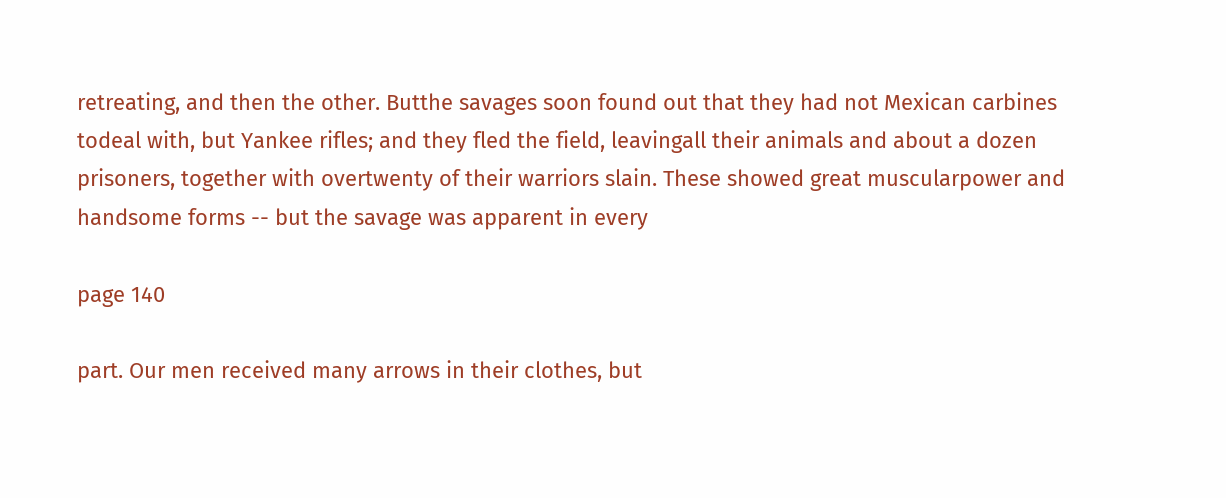retreating, and then the other. Butthe savages soon found out that they had not Mexican carbines todeal with, but Yankee rifles; and they fled the field, leavingall their animals and about a dozen prisoners, together with overtwenty of their warriors slain. These showed great muscularpower and handsome forms -- but the savage was apparent in every

page 140

part. Our men received many arrows in their clothes, but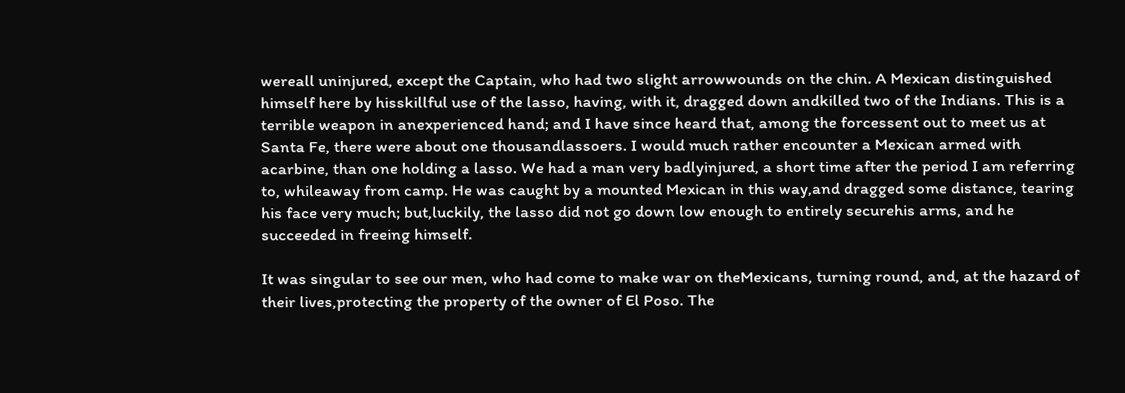wereall uninjured, except the Captain, who had two slight arrowwounds on the chin. A Mexican distinguished himself here by hisskillful use of the lasso, having, with it, dragged down andkilled two of the Indians. This is a terrible weapon in anexperienced hand; and I have since heard that, among the forcessent out to meet us at Santa Fe, there were about one thousandlassoers. I would much rather encounter a Mexican armed with acarbine, than one holding a lasso. We had a man very badlyinjured, a short time after the period I am referring to, whileaway from camp. He was caught by a mounted Mexican in this way,and dragged some distance, tearing his face very much; but,luckily, the lasso did not go down low enough to entirely securehis arms, and he succeeded in freeing himself.

It was singular to see our men, who had come to make war on theMexicans, turning round, and, at the hazard of their lives,protecting the property of the owner of El Poso. The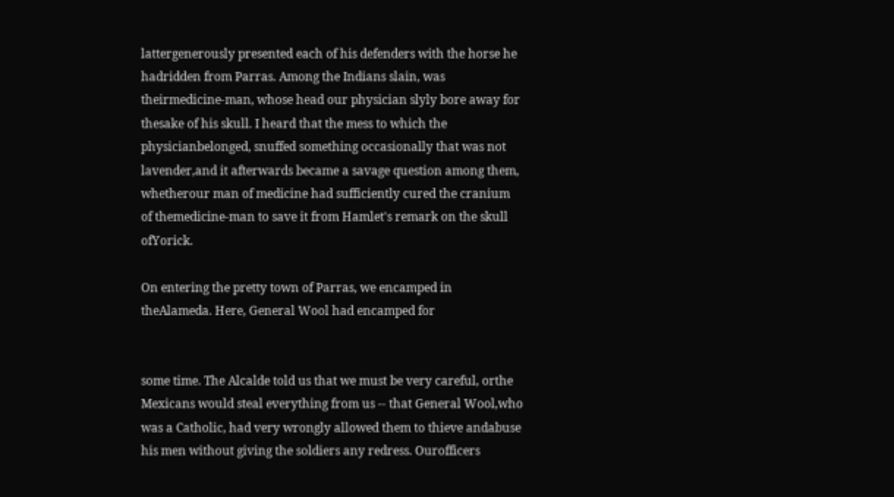lattergenerously presented each of his defenders with the horse he hadridden from Parras. Among the Indians slain, was theirmedicine-man, whose head our physician slyly bore away for thesake of his skull. I heard that the mess to which the physicianbelonged, snuffed something occasionally that was not lavender,and it afterwards became a savage question among them, whetherour man of medicine had sufficiently cured the cranium of themedicine-man to save it from Hamlet's remark on the skull ofYorick.

On entering the pretty town of Parras, we encamped in theAlameda. Here, General Wool had encamped for


some time. The Alcalde told us that we must be very careful, orthe Mexicans would steal everything from us -- that General Wool,who was a Catholic, had very wrongly allowed them to thieve andabuse his men without giving the soldiers any redress. Ourofficers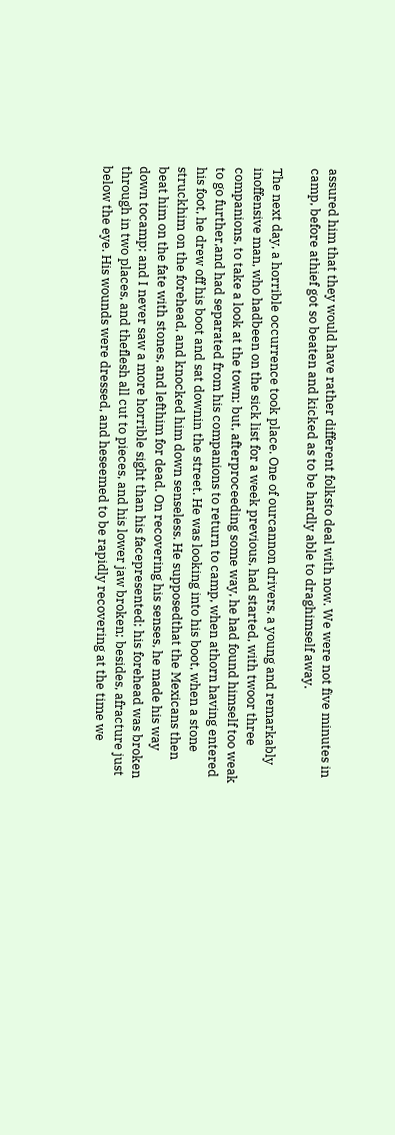assured him that they would have rather different folksto deal with now. We were not five minutes in camp, before athief got so beaten and kicked as to be hardly able to draghimself away.

The next day, a horrible occurrence took place. One of ourcannon drivers, a young and remarkably inoffensive man, who hadbeen on the sick list for a week previous, had started, with twoor three companions, to take a look at the town; but, afterproceeding some way, he had found himself too weak to go further,and had separated from his companions to return to camp, when athorn having entered his foot, he drew off his boot and sat downin the street. He was looking into his boot, when a stone struckhim on the forehead, and knocked him down senseless. He supposedthat the Mexicans then beat him on the fate with stones, and lefthim for dead. On recovering his senses, he made his way down tocamp; and I never saw a more horrible sight than his facepresented; his forehead was broken through in two places, and theflesh all cut to pieces, and his lower jaw broken; besides, afracture just below the eye. His wounds were dressed, and heseemed to be rapidly recovering at the time we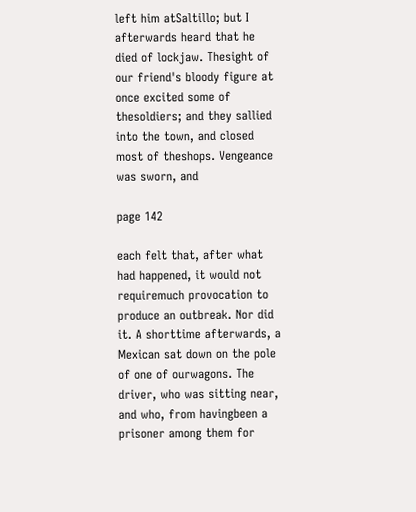left him atSaltillo; but I afterwards heard that he died of lockjaw. Thesight of our friend's bloody figure at once excited some of thesoldiers; and they sallied into the town, and closed most of theshops. Vengeance was sworn, and

page 142

each felt that, after what had happened, it would not requiremuch provocation to produce an outbreak. Nor did it. A shorttime afterwards, a Mexican sat down on the pole of one of ourwagons. The driver, who was sitting near, and who, from havingbeen a prisoner among them for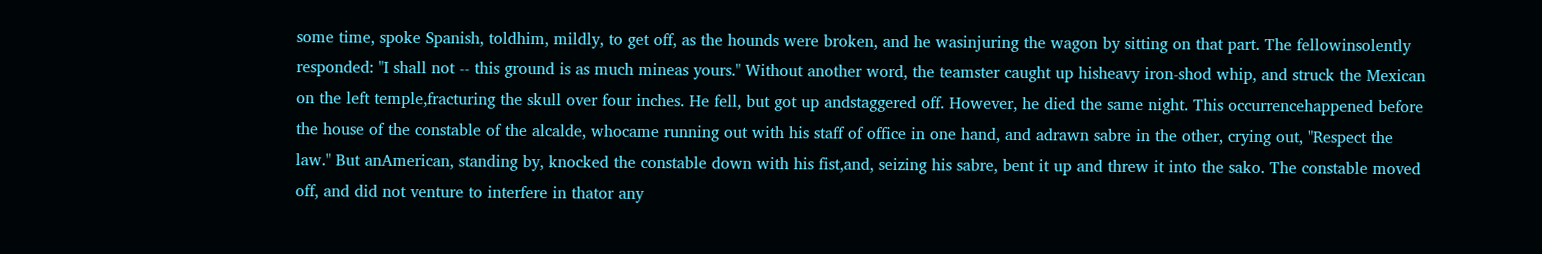some time, spoke Spanish, toldhim, mildly, to get off, as the hounds were broken, and he wasinjuring the wagon by sitting on that part. The fellowinsolently responded: "I shall not -- this ground is as much mineas yours." Without another word, the teamster caught up hisheavy iron-shod whip, and struck the Mexican on the left temple,fracturing the skull over four inches. He fell, but got up andstaggered off. However, he died the same night. This occurrencehappened before the house of the constable of the alcalde, whocame running out with his staff of office in one hand, and adrawn sabre in the other, crying out, "Respect the law." But anAmerican, standing by, knocked the constable down with his fist,and, seizing his sabre, bent it up and threw it into the sako. The constable moved off, and did not venture to interfere in thator any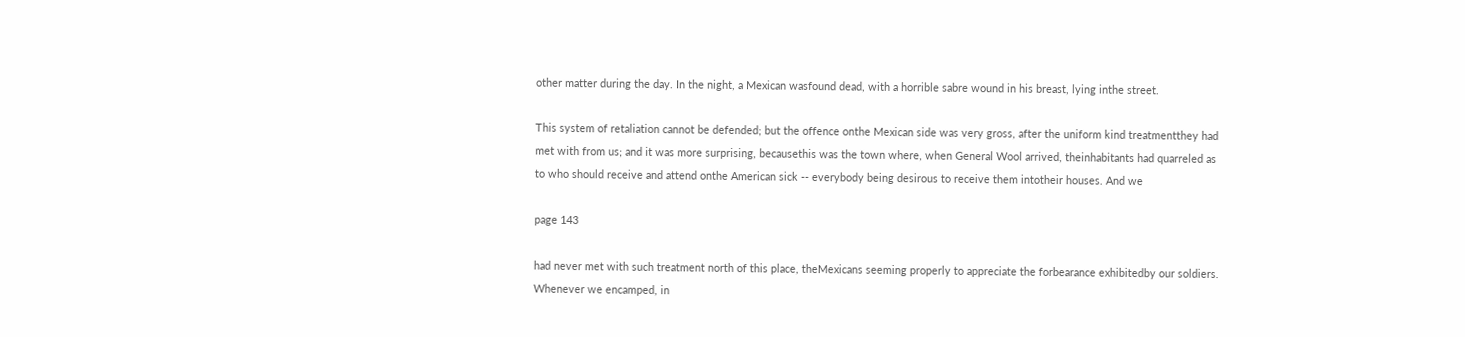other matter during the day. In the night, a Mexican wasfound dead, with a horrible sabre wound in his breast, lying inthe street.

This system of retaliation cannot be defended; but the offence onthe Mexican side was very gross, after the uniform kind treatmentthey had met with from us; and it was more surprising, becausethis was the town where, when General Wool arrived, theinhabitants had quarreled as to who should receive and attend onthe American sick -- everybody being desirous to receive them intotheir houses. And we

page 143

had never met with such treatment north of this place, theMexicans seeming properly to appreciate the forbearance exhibitedby our soldiers. Whenever we encamped, in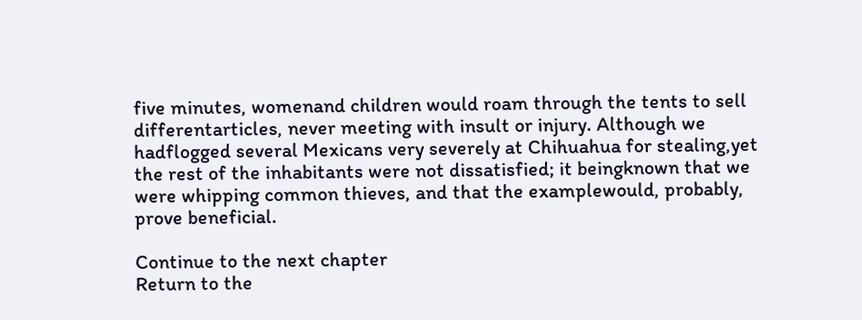five minutes, womenand children would roam through the tents to sell differentarticles, never meeting with insult or injury. Although we hadflogged several Mexicans very severely at Chihuahua for stealing,yet the rest of the inhabitants were not dissatisfied; it beingknown that we were whipping common thieves, and that the examplewould, probably, prove beneficial.

Continue to the next chapter
Return to the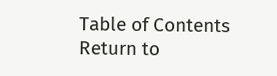Table of Contents
Return to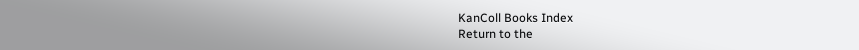KanColl Books Index
Return to the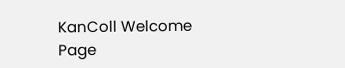KanColl Welcome Page